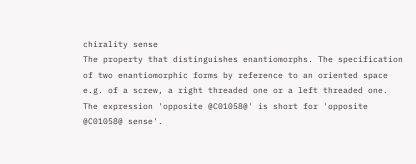chirality sense
The property that distinguishes enantiomorphs. The specification of two enantiomorphic forms by reference to an oriented space e.g. of a screw, a right threaded one or a left threaded one. The expression 'opposite @C01058@' is short for 'opposite @C01058@ sense'.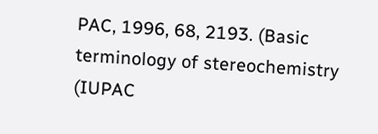PAC, 1996, 68, 2193. (Basic terminology of stereochemistry (IUPAC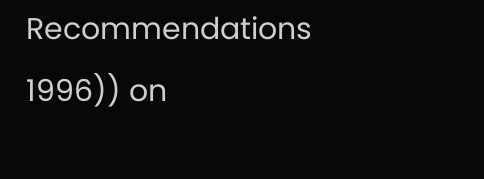Recommendations 1996)) on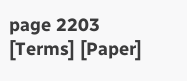page 2203 [Terms] [Paper]